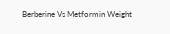Berberine Vs Metformin Weight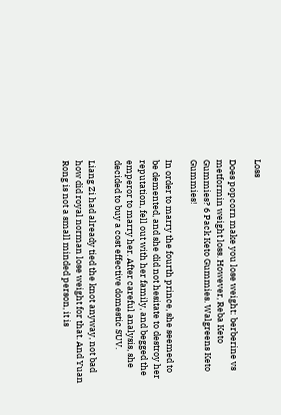Loss

Does popcorn make you lose weight: berberine vs metformin weight loss. However, Reba Keto Gummies? 6 Pack Keto Gummies. Walgreens Keto Gummies!

In order to marry the fourth prince, she seemed to be demented, and she did not hesitate to destroy her reputation, fell out with her family, and begged the emperor to marry her. After careful analysis, she decided to buy a cost effective domestic SUV.

Liang Zi had already tied the knot anyway, not bad how did royal norman lose weight for that. And Yuan Rong is not a small minded person, it is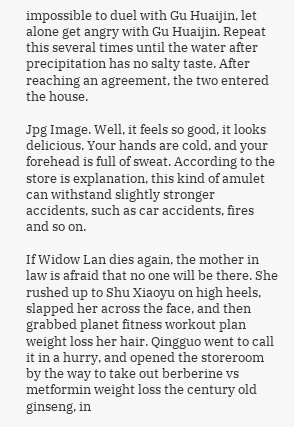impossible to duel with Gu Huaijin, let alone get angry with Gu Huaijin. Repeat this several times until the water after precipitation has no salty taste. After reaching an agreement, the two entered the house.

Jpg Image. Well, it feels so good, it looks delicious. Your hands are cold, and your forehead is full of sweat. According to the store is explanation, this kind of amulet can withstand slightly stronger accidents, such as car accidents, fires and so on.

If Widow Lan dies again, the mother in law is afraid that no one will be there. She rushed up to Shu Xiaoyu on high heels, slapped her across the face, and then grabbed planet fitness workout plan weight loss her hair. Qingguo went to call it in a hurry, and opened the storeroom by the way to take out berberine vs metformin weight loss the century old ginseng, in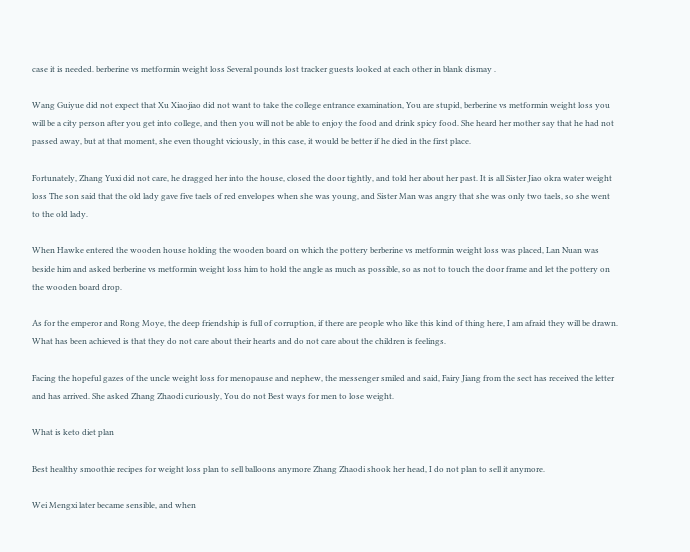case it is needed. berberine vs metformin weight loss Several pounds lost tracker guests looked at each other in blank dismay .

Wang Guiyue did not expect that Xu Xiaojiao did not want to take the college entrance examination, You are stupid, berberine vs metformin weight loss you will be a city person after you get into college, and then you will not be able to enjoy the food and drink spicy food. She heard her mother say that he had not passed away, but at that moment, she even thought viciously, in this case, it would be better if he died in the first place.

Fortunately, Zhang Yuxi did not care, he dragged her into the house, closed the door tightly, and told her about her past. It is all Sister Jiao okra water weight loss The son said that the old lady gave five taels of red envelopes when she was young, and Sister Man was angry that she was only two taels, so she went to the old lady.

When Hawke entered the wooden house holding the wooden board on which the pottery berberine vs metformin weight loss was placed, Lan Nuan was beside him and asked berberine vs metformin weight loss him to hold the angle as much as possible, so as not to touch the door frame and let the pottery on the wooden board drop.

As for the emperor and Rong Moye, the deep friendship is full of corruption, if there are people who like this kind of thing here, I am afraid they will be drawn. What has been achieved is that they do not care about their hearts and do not care about the children is feelings.

Facing the hopeful gazes of the uncle weight loss for menopause and nephew, the messenger smiled and said, Fairy Jiang from the sect has received the letter and has arrived. She asked Zhang Zhaodi curiously, You do not Best ways for men to lose weight.

What is keto diet plan

Best healthy smoothie recipes for weight loss plan to sell balloons anymore Zhang Zhaodi shook her head, I do not plan to sell it anymore.

Wei Mengxi later became sensible, and when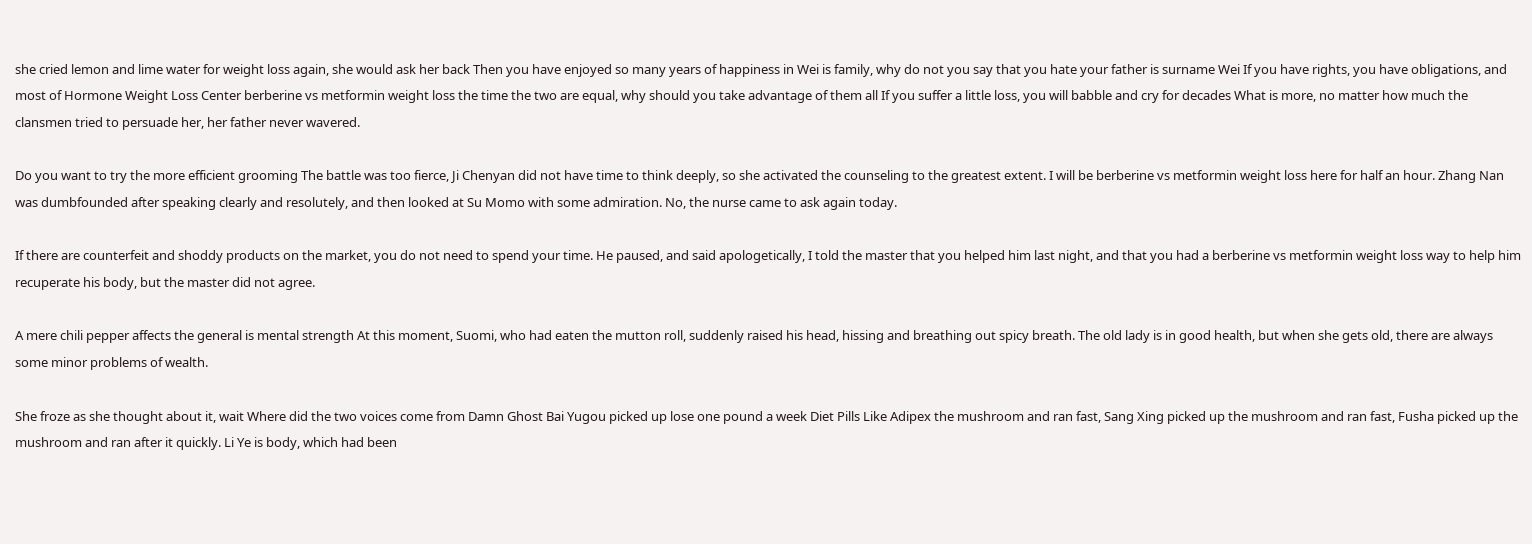she cried lemon and lime water for weight loss again, she would ask her back Then you have enjoyed so many years of happiness in Wei is family, why do not you say that you hate your father is surname Wei If you have rights, you have obligations, and most of Hormone Weight Loss Center berberine vs metformin weight loss the time the two are equal, why should you take advantage of them all If you suffer a little loss, you will babble and cry for decades What is more, no matter how much the clansmen tried to persuade her, her father never wavered.

Do you want to try the more efficient grooming The battle was too fierce, Ji Chenyan did not have time to think deeply, so she activated the counseling to the greatest extent. I will be berberine vs metformin weight loss here for half an hour. Zhang Nan was dumbfounded after speaking clearly and resolutely, and then looked at Su Momo with some admiration. No, the nurse came to ask again today.

If there are counterfeit and shoddy products on the market, you do not need to spend your time. He paused, and said apologetically, I told the master that you helped him last night, and that you had a berberine vs metformin weight loss way to help him recuperate his body, but the master did not agree.

A mere chili pepper affects the general is mental strength At this moment, Suomi, who had eaten the mutton roll, suddenly raised his head, hissing and breathing out spicy breath. The old lady is in good health, but when she gets old, there are always some minor problems of wealth.

She froze as she thought about it, wait Where did the two voices come from Damn Ghost Bai Yugou picked up lose one pound a week Diet Pills Like Adipex the mushroom and ran fast, Sang Xing picked up the mushroom and ran fast, Fusha picked up the mushroom and ran after it quickly. Li Ye is body, which had been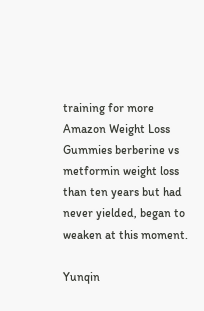training for more Amazon Weight Loss Gummies berberine vs metformin weight loss than ten years but had never yielded, began to weaken at this moment.

Yunqin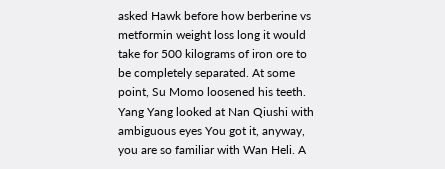asked Hawk before how berberine vs metformin weight loss long it would take for 500 kilograms of iron ore to be completely separated. At some point, Su Momo loosened his teeth. Yang Yang looked at Nan Qiushi with ambiguous eyes You got it, anyway, you are so familiar with Wan Heli. A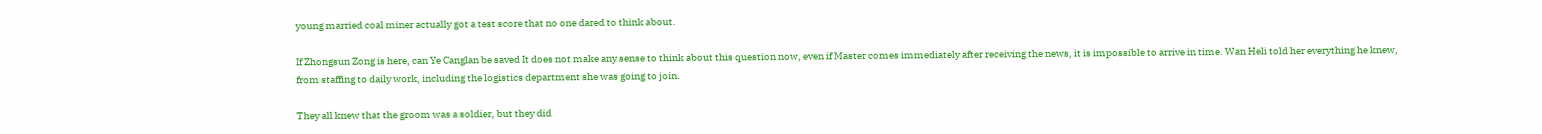young married coal miner actually got a test score that no one dared to think about.

If Zhongsun Zong is here, can Ye Canglan be saved It does not make any sense to think about this question now, even if Master comes immediately after receiving the news, it is impossible to arrive in time. Wan Heli told her everything he knew, from staffing to daily work, including the logistics department she was going to join.

They all knew that the groom was a soldier, but they did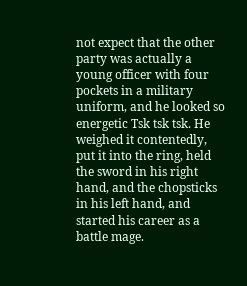not expect that the other party was actually a young officer with four pockets in a military uniform, and he looked so energetic Tsk tsk tsk. He weighed it contentedly, put it into the ring, held the sword in his right hand, and the chopsticks in his left hand, and started his career as a battle mage.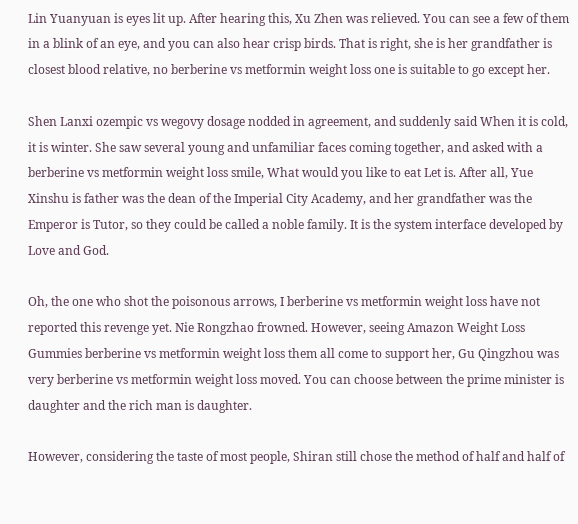Lin Yuanyuan is eyes lit up. After hearing this, Xu Zhen was relieved. You can see a few of them in a blink of an eye, and you can also hear crisp birds. That is right, she is her grandfather is closest blood relative, no berberine vs metformin weight loss one is suitable to go except her.

Shen Lanxi ozempic vs wegovy dosage nodded in agreement, and suddenly said When it is cold, it is winter. She saw several young and unfamiliar faces coming together, and asked with a berberine vs metformin weight loss smile, What would you like to eat Let is. After all, Yue Xinshu is father was the dean of the Imperial City Academy, and her grandfather was the Emperor is Tutor, so they could be called a noble family. It is the system interface developed by Love and God.

Oh, the one who shot the poisonous arrows, I berberine vs metformin weight loss have not reported this revenge yet. Nie Rongzhao frowned. However, seeing Amazon Weight Loss Gummies berberine vs metformin weight loss them all come to support her, Gu Qingzhou was very berberine vs metformin weight loss moved. You can choose between the prime minister is daughter and the rich man is daughter.

However, considering the taste of most people, Shiran still chose the method of half and half of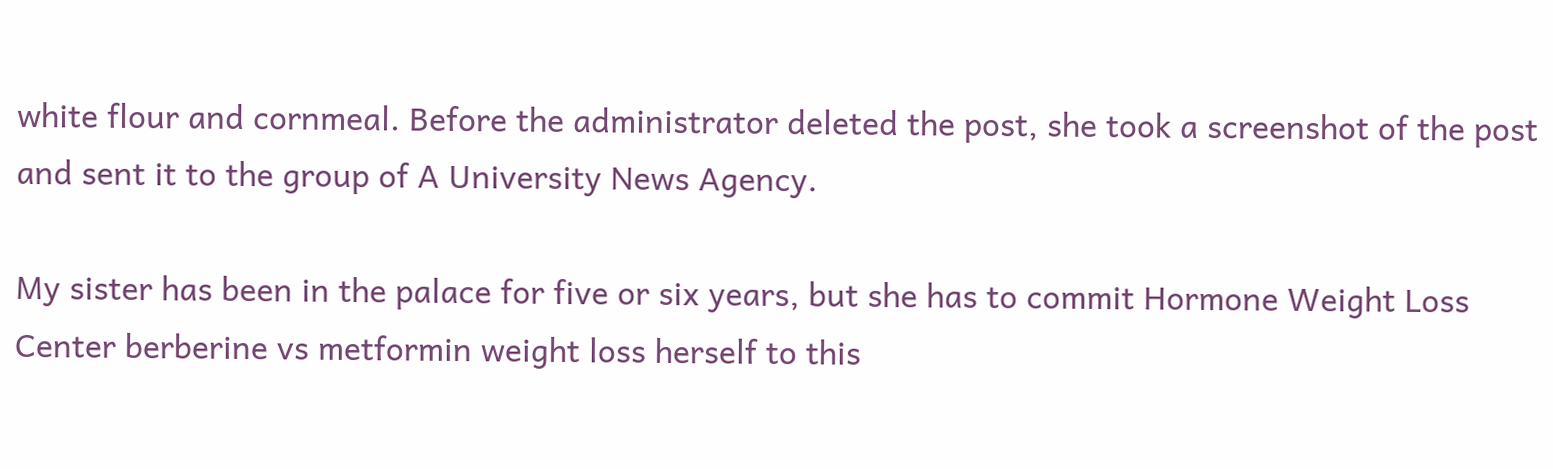white flour and cornmeal. Before the administrator deleted the post, she took a screenshot of the post and sent it to the group of A University News Agency.

My sister has been in the palace for five or six years, but she has to commit Hormone Weight Loss Center berberine vs metformin weight loss herself to this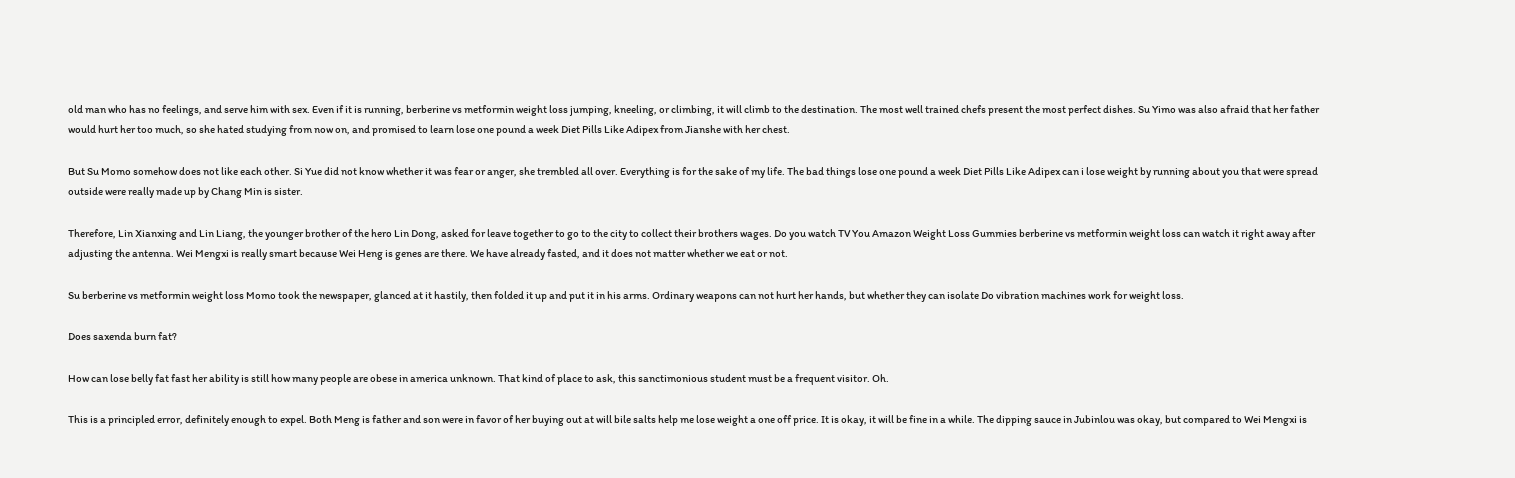old man who has no feelings, and serve him with sex. Even if it is running, berberine vs metformin weight loss jumping, kneeling, or climbing, it will climb to the destination. The most well trained chefs present the most perfect dishes. Su Yimo was also afraid that her father would hurt her too much, so she hated studying from now on, and promised to learn lose one pound a week Diet Pills Like Adipex from Jianshe with her chest.

But Su Momo somehow does not like each other. Si Yue did not know whether it was fear or anger, she trembled all over. Everything is for the sake of my life. The bad things lose one pound a week Diet Pills Like Adipex can i lose weight by running about you that were spread outside were really made up by Chang Min is sister.

Therefore, Lin Xianxing and Lin Liang, the younger brother of the hero Lin Dong, asked for leave together to go to the city to collect their brothers wages. Do you watch TV You Amazon Weight Loss Gummies berberine vs metformin weight loss can watch it right away after adjusting the antenna. Wei Mengxi is really smart because Wei Heng is genes are there. We have already fasted, and it does not matter whether we eat or not.

Su berberine vs metformin weight loss Momo took the newspaper, glanced at it hastily, then folded it up and put it in his arms. Ordinary weapons can not hurt her hands, but whether they can isolate Do vibration machines work for weight loss.

Does saxenda burn fat?

How can lose belly fat fast her ability is still how many people are obese in america unknown. That kind of place to ask, this sanctimonious student must be a frequent visitor. Oh.

This is a principled error, definitely enough to expel. Both Meng is father and son were in favor of her buying out at will bile salts help me lose weight a one off price. It is okay, it will be fine in a while. The dipping sauce in Jubinlou was okay, but compared to Wei Mengxi is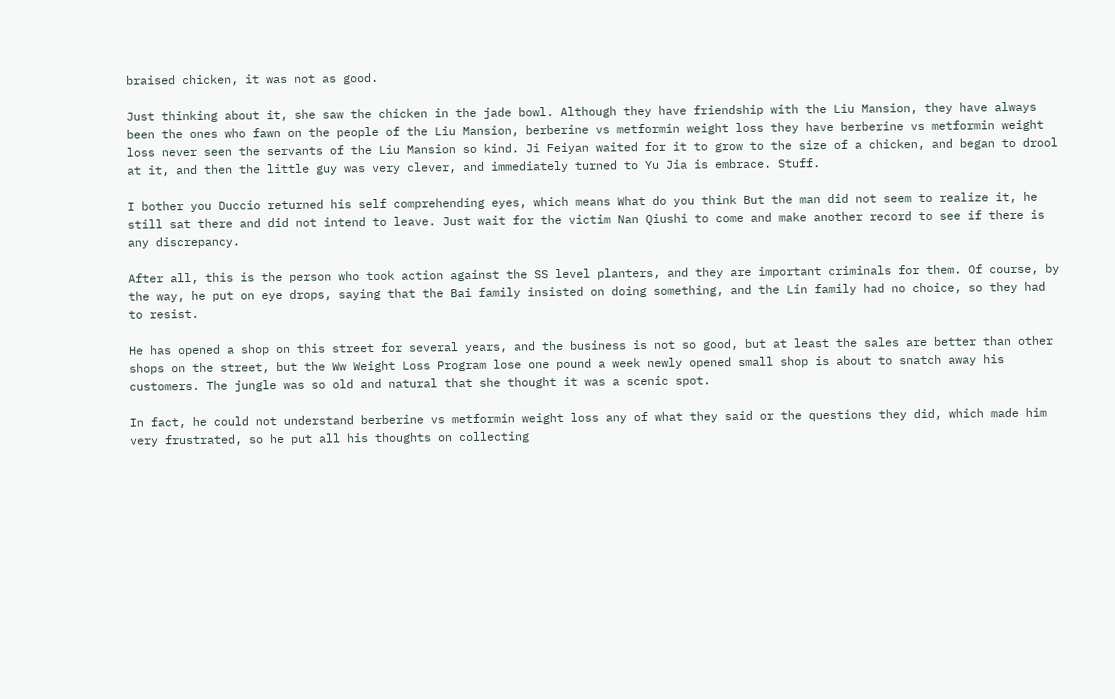braised chicken, it was not as good.

Just thinking about it, she saw the chicken in the jade bowl. Although they have friendship with the Liu Mansion, they have always been the ones who fawn on the people of the Liu Mansion, berberine vs metformin weight loss they have berberine vs metformin weight loss never seen the servants of the Liu Mansion so kind. Ji Feiyan waited for it to grow to the size of a chicken, and began to drool at it, and then the little guy was very clever, and immediately turned to Yu Jia is embrace. Stuff.

I bother you Duccio returned his self comprehending eyes, which means What do you think But the man did not seem to realize it, he still sat there and did not intend to leave. Just wait for the victim Nan Qiushi to come and make another record to see if there is any discrepancy.

After all, this is the person who took action against the SS level planters, and they are important criminals for them. Of course, by the way, he put on eye drops, saying that the Bai family insisted on doing something, and the Lin family had no choice, so they had to resist.

He has opened a shop on this street for several years, and the business is not so good, but at least the sales are better than other shops on the street, but the Ww Weight Loss Program lose one pound a week newly opened small shop is about to snatch away his customers. The jungle was so old and natural that she thought it was a scenic spot.

In fact, he could not understand berberine vs metformin weight loss any of what they said or the questions they did, which made him very frustrated, so he put all his thoughts on collecting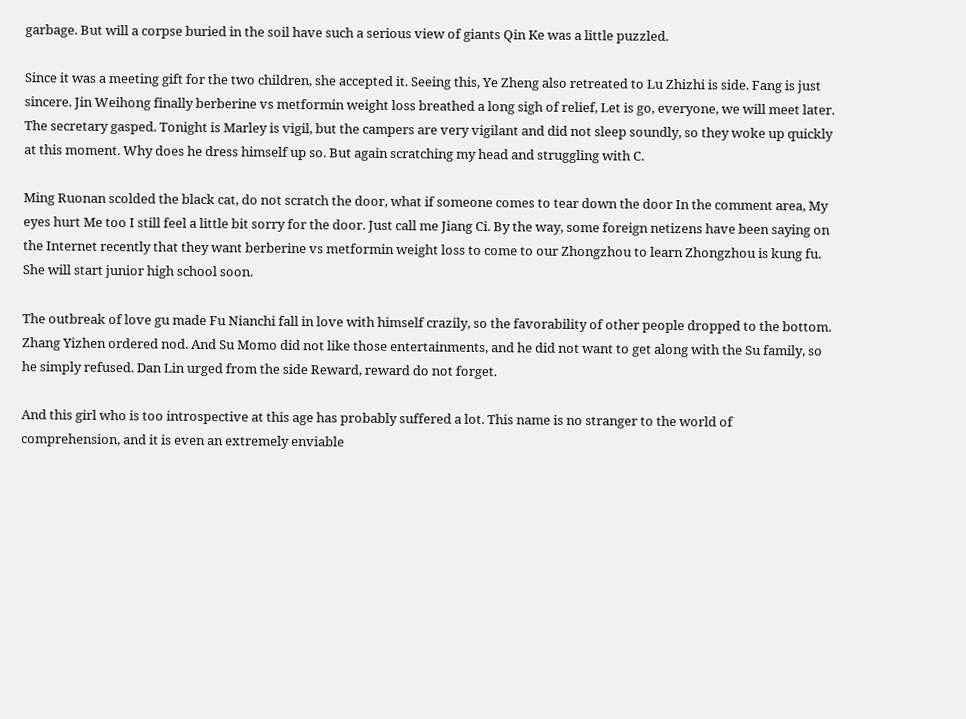garbage. But will a corpse buried in the soil have such a serious view of giants Qin Ke was a little puzzled.

Since it was a meeting gift for the two children, she accepted it. Seeing this, Ye Zheng also retreated to Lu Zhizhi is side. Fang is just sincere. Jin Weihong finally berberine vs metformin weight loss breathed a long sigh of relief, Let is go, everyone, we will meet later. The secretary gasped. Tonight is Marley is vigil, but the campers are very vigilant and did not sleep soundly, so they woke up quickly at this moment. Why does he dress himself up so. But again scratching my head and struggling with C.

Ming Ruonan scolded the black cat, do not scratch the door, what if someone comes to tear down the door In the comment area, My eyes hurt Me too I still feel a little bit sorry for the door. Just call me Jiang Ci. By the way, some foreign netizens have been saying on the Internet recently that they want berberine vs metformin weight loss to come to our Zhongzhou to learn Zhongzhou is kung fu. She will start junior high school soon.

The outbreak of love gu made Fu Nianchi fall in love with himself crazily, so the favorability of other people dropped to the bottom. Zhang Yizhen ordered nod. And Su Momo did not like those entertainments, and he did not want to get along with the Su family, so he simply refused. Dan Lin urged from the side Reward, reward do not forget.

And this girl who is too introspective at this age has probably suffered a lot. This name is no stranger to the world of comprehension, and it is even an extremely enviable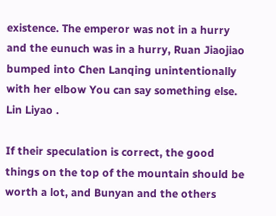existence. The emperor was not in a hurry and the eunuch was in a hurry, Ruan Jiaojiao bumped into Chen Lanqing unintentionally with her elbow You can say something else. Lin Liyao .

If their speculation is correct, the good things on the top of the mountain should be worth a lot, and Bunyan and the others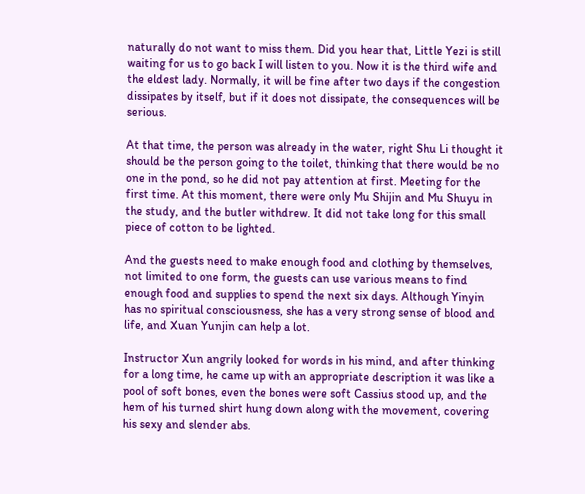naturally do not want to miss them. Did you hear that, Little Yezi is still waiting for us to go back I will listen to you. Now it is the third wife and the eldest lady. Normally, it will be fine after two days if the congestion dissipates by itself, but if it does not dissipate, the consequences will be serious.

At that time, the person was already in the water, right Shu Li thought it should be the person going to the toilet, thinking that there would be no one in the pond, so he did not pay attention at first. Meeting for the first time. At this moment, there were only Mu Shijin and Mu Shuyu in the study, and the butler withdrew. It did not take long for this small piece of cotton to be lighted.

And the guests need to make enough food and clothing by themselves, not limited to one form, the guests can use various means to find enough food and supplies to spend the next six days. Although Yinyin has no spiritual consciousness, she has a very strong sense of blood and life, and Xuan Yunjin can help a lot.

Instructor Xun angrily looked for words in his mind, and after thinking for a long time, he came up with an appropriate description it was like a pool of soft bones, even the bones were soft Cassius stood up, and the hem of his turned shirt hung down along with the movement, covering his sexy and slender abs.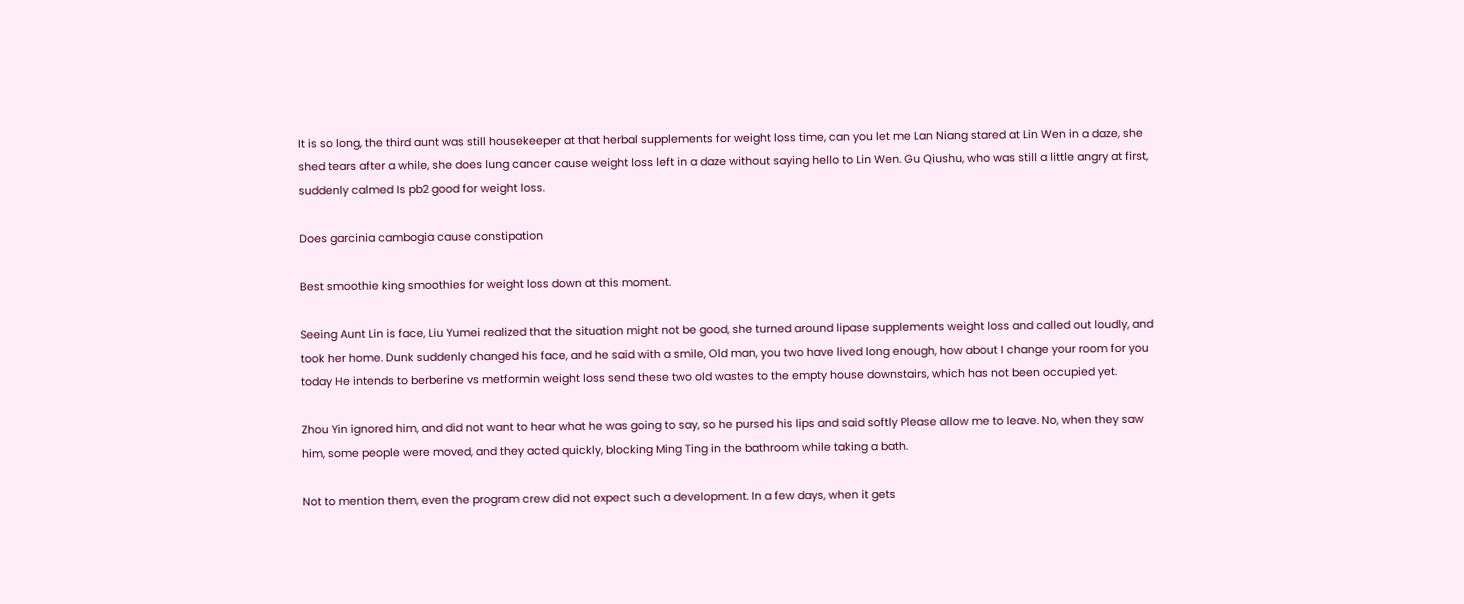It is so long, the third aunt was still housekeeper at that herbal supplements for weight loss time, can you let me Lan Niang stared at Lin Wen in a daze, she shed tears after a while, she does lung cancer cause weight loss left in a daze without saying hello to Lin Wen. Gu Qiushu, who was still a little angry at first, suddenly calmed Is pb2 good for weight loss.

Does garcinia cambogia cause constipation

Best smoothie king smoothies for weight loss down at this moment.

Seeing Aunt Lin is face, Liu Yumei realized that the situation might not be good, she turned around lipase supplements weight loss and called out loudly, and took her home. Dunk suddenly changed his face, and he said with a smile, Old man, you two have lived long enough, how about I change your room for you today He intends to berberine vs metformin weight loss send these two old wastes to the empty house downstairs, which has not been occupied yet.

Zhou Yin ignored him, and did not want to hear what he was going to say, so he pursed his lips and said softly Please allow me to leave. No, when they saw him, some people were moved, and they acted quickly, blocking Ming Ting in the bathroom while taking a bath.

Not to mention them, even the program crew did not expect such a development. In a few days, when it gets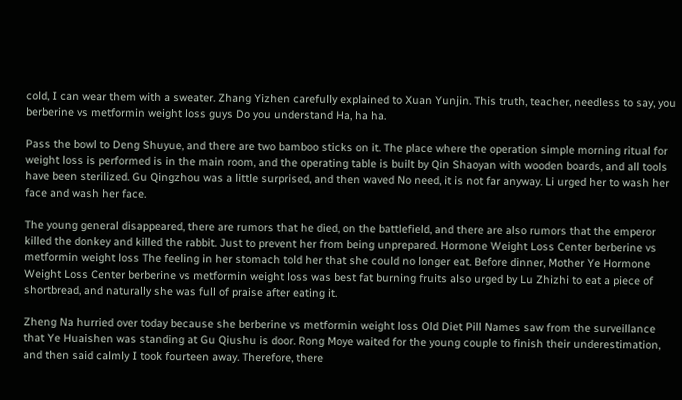cold, I can wear them with a sweater. Zhang Yizhen carefully explained to Xuan Yunjin. This truth, teacher, needless to say, you berberine vs metformin weight loss guys Do you understand Ha, ha ha.

Pass the bowl to Deng Shuyue, and there are two bamboo sticks on it. The place where the operation simple morning ritual for weight loss is performed is in the main room, and the operating table is built by Qin Shaoyan with wooden boards, and all tools have been sterilized. Gu Qingzhou was a little surprised, and then waved No need, it is not far anyway. Li urged her to wash her face and wash her face.

The young general disappeared, there are rumors that he died, on the battlefield, and there are also rumors that the emperor killed the donkey and killed the rabbit. Just to prevent her from being unprepared. Hormone Weight Loss Center berberine vs metformin weight loss The feeling in her stomach told her that she could no longer eat. Before dinner, Mother Ye Hormone Weight Loss Center berberine vs metformin weight loss was best fat burning fruits also urged by Lu Zhizhi to eat a piece of shortbread, and naturally she was full of praise after eating it.

Zheng Na hurried over today because she berberine vs metformin weight loss Old Diet Pill Names saw from the surveillance that Ye Huaishen was standing at Gu Qiushu is door. Rong Moye waited for the young couple to finish their underestimation, and then said calmly I took fourteen away. Therefore, there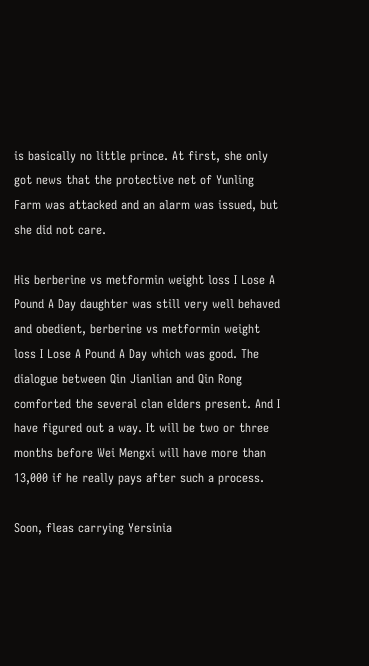is basically no little prince. At first, she only got news that the protective net of Yunling Farm was attacked and an alarm was issued, but she did not care.

His berberine vs metformin weight loss I Lose A Pound A Day daughter was still very well behaved and obedient, berberine vs metformin weight loss I Lose A Pound A Day which was good. The dialogue between Qin Jianlian and Qin Rong comforted the several clan elders present. And I have figured out a way. It will be two or three months before Wei Mengxi will have more than 13,000 if he really pays after such a process.

Soon, fleas carrying Yersinia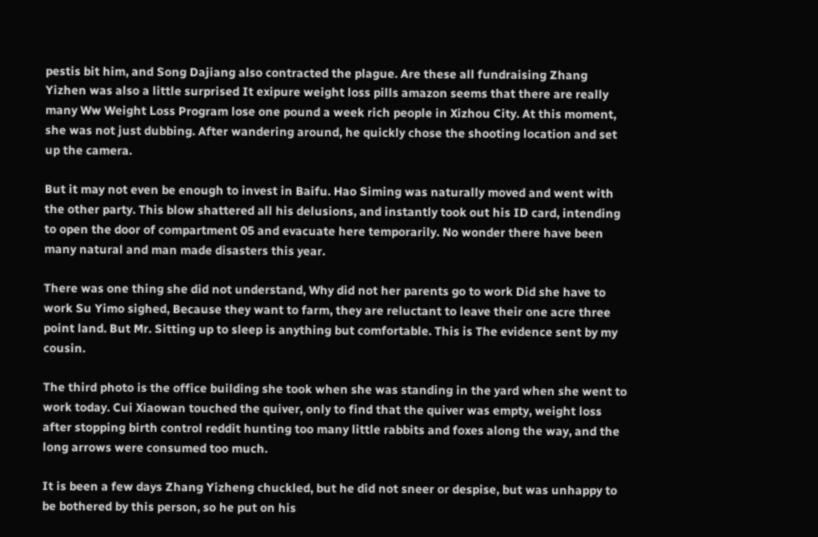pestis bit him, and Song Dajiang also contracted the plague. Are these all fundraising Zhang Yizhen was also a little surprised It exipure weight loss pills amazon seems that there are really many Ww Weight Loss Program lose one pound a week rich people in Xizhou City. At this moment, she was not just dubbing. After wandering around, he quickly chose the shooting location and set up the camera.

But it may not even be enough to invest in Baifu. Hao Siming was naturally moved and went with the other party. This blow shattered all his delusions, and instantly took out his ID card, intending to open the door of compartment 05 and evacuate here temporarily. No wonder there have been many natural and man made disasters this year.

There was one thing she did not understand, Why did not her parents go to work Did she have to work Su Yimo sighed, Because they want to farm, they are reluctant to leave their one acre three point land. But Mr. Sitting up to sleep is anything but comfortable. This is The evidence sent by my cousin.

The third photo is the office building she took when she was standing in the yard when she went to work today. Cui Xiaowan touched the quiver, only to find that the quiver was empty, weight loss after stopping birth control reddit hunting too many little rabbits and foxes along the way, and the long arrows were consumed too much.

It is been a few days Zhang Yizheng chuckled, but he did not sneer or despise, but was unhappy to be bothered by this person, so he put on his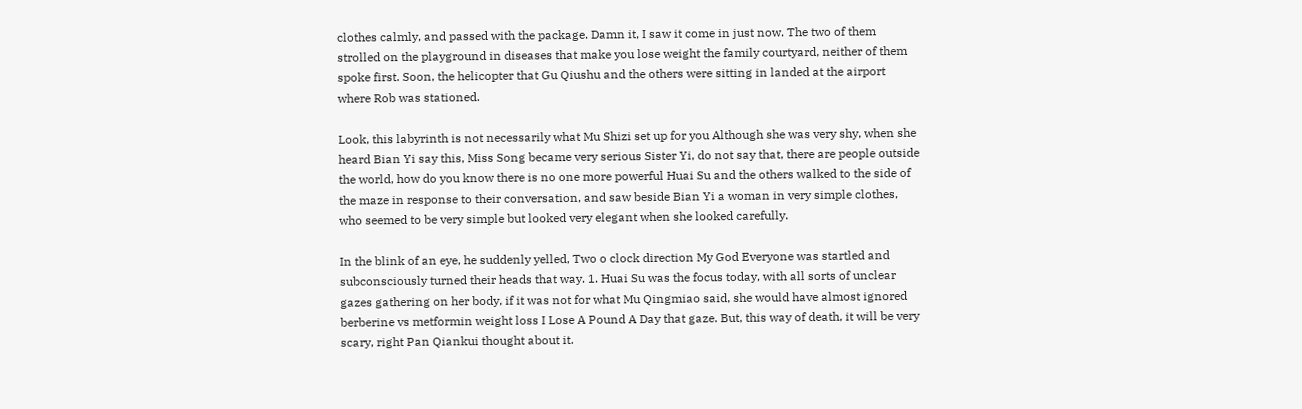clothes calmly, and passed with the package. Damn it, I saw it come in just now. The two of them strolled on the playground in diseases that make you lose weight the family courtyard, neither of them spoke first. Soon, the helicopter that Gu Qiushu and the others were sitting in landed at the airport where Rob was stationed.

Look, this labyrinth is not necessarily what Mu Shizi set up for you Although she was very shy, when she heard Bian Yi say this, Miss Song became very serious Sister Yi, do not say that, there are people outside the world, how do you know there is no one more powerful Huai Su and the others walked to the side of the maze in response to their conversation, and saw beside Bian Yi a woman in very simple clothes, who seemed to be very simple but looked very elegant when she looked carefully.

In the blink of an eye, he suddenly yelled, Two o clock direction My God Everyone was startled and subconsciously turned their heads that way. 1. Huai Su was the focus today, with all sorts of unclear gazes gathering on her body, if it was not for what Mu Qingmiao said, she would have almost ignored berberine vs metformin weight loss I Lose A Pound A Day that gaze. But, this way of death, it will be very scary, right Pan Qiankui thought about it.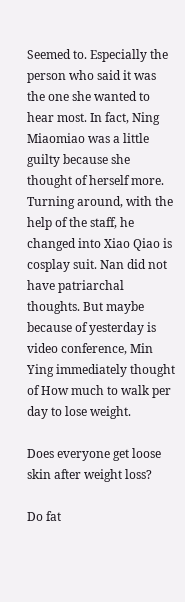Seemed to. Especially the person who said it was the one she wanted to hear most. In fact, Ning Miaomiao was a little guilty because she thought of herself more. Turning around, with the help of the staff, he changed into Xiao Qiao is cosplay suit. Nan did not have patriarchal thoughts. But maybe because of yesterday is video conference, Min Ying immediately thought of How much to walk per day to lose weight.

Does everyone get loose skin after weight loss?

Do fat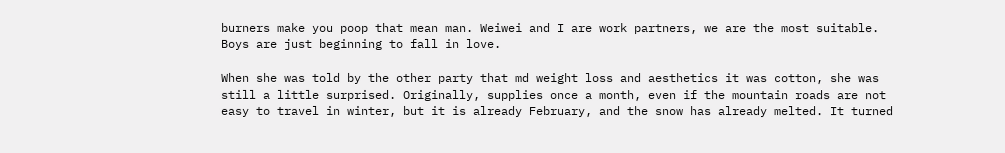burners make you poop that mean man. Weiwei and I are work partners, we are the most suitable. Boys are just beginning to fall in love.

When she was told by the other party that md weight loss and aesthetics it was cotton, she was still a little surprised. Originally, supplies once a month, even if the mountain roads are not easy to travel in winter, but it is already February, and the snow has already melted. It turned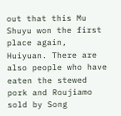out that this Mu Shuyu won the first place again, Huiyuan. There are also people who have eaten the stewed pork and Roujiamo sold by Song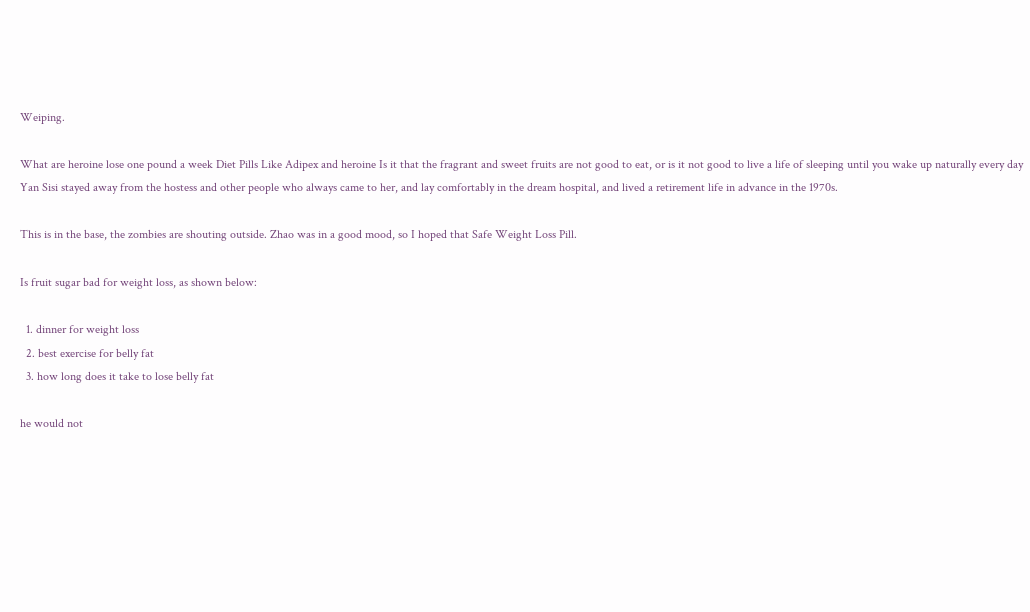Weiping.

What are heroine lose one pound a week Diet Pills Like Adipex and heroine Is it that the fragrant and sweet fruits are not good to eat, or is it not good to live a life of sleeping until you wake up naturally every day Yan Sisi stayed away from the hostess and other people who always came to her, and lay comfortably in the dream hospital, and lived a retirement life in advance in the 1970s.

This is in the base, the zombies are shouting outside. Zhao was in a good mood, so I hoped that Safe Weight Loss Pill.

Is fruit sugar bad for weight loss, as shown below:

  1. dinner for weight loss
  2. best exercise for belly fat
  3. how long does it take to lose belly fat

he would not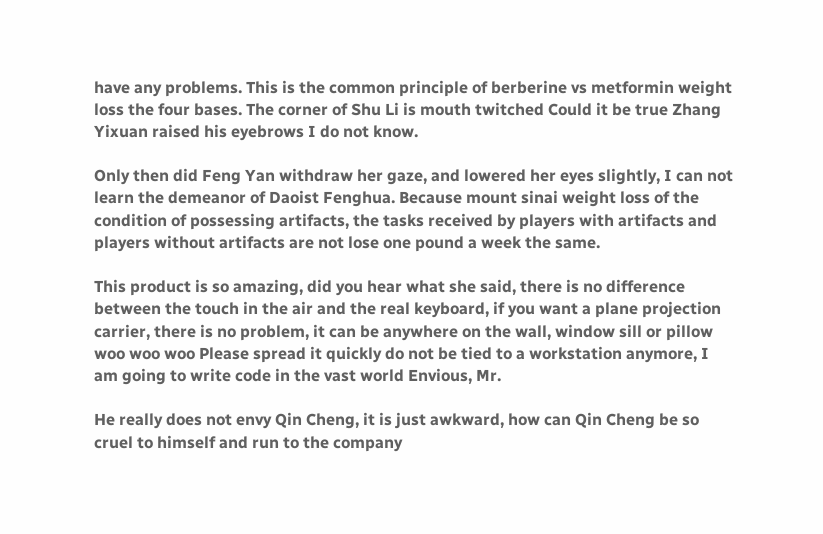have any problems. This is the common principle of berberine vs metformin weight loss the four bases. The corner of Shu Li is mouth twitched Could it be true Zhang Yixuan raised his eyebrows I do not know.

Only then did Feng Yan withdraw her gaze, and lowered her eyes slightly, I can not learn the demeanor of Daoist Fenghua. Because mount sinai weight loss of the condition of possessing artifacts, the tasks received by players with artifacts and players without artifacts are not lose one pound a week the same.

This product is so amazing, did you hear what she said, there is no difference between the touch in the air and the real keyboard, if you want a plane projection carrier, there is no problem, it can be anywhere on the wall, window sill or pillow woo woo woo Please spread it quickly do not be tied to a workstation anymore, I am going to write code in the vast world Envious, Mr.

He really does not envy Qin Cheng, it is just awkward, how can Qin Cheng be so cruel to himself and run to the company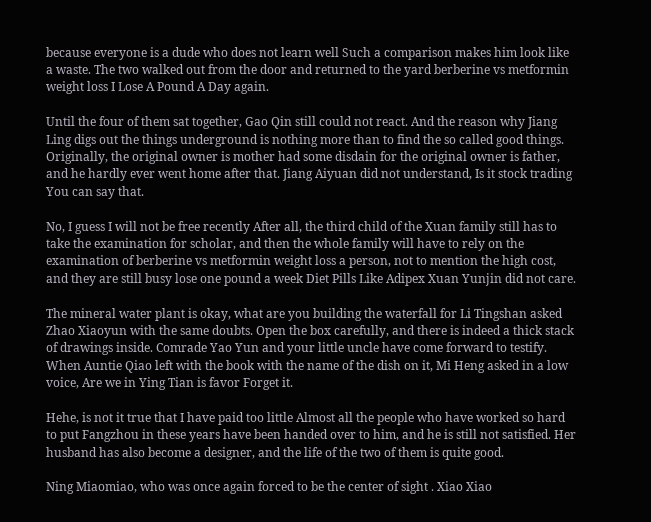because everyone is a dude who does not learn well Such a comparison makes him look like a waste. The two walked out from the door and returned to the yard berberine vs metformin weight loss I Lose A Pound A Day again.

Until the four of them sat together, Gao Qin still could not react. And the reason why Jiang Ling digs out the things underground is nothing more than to find the so called good things. Originally, the original owner is mother had some disdain for the original owner is father, and he hardly ever went home after that. Jiang Aiyuan did not understand, Is it stock trading You can say that.

No, I guess I will not be free recently After all, the third child of the Xuan family still has to take the examination for scholar, and then the whole family will have to rely on the examination of berberine vs metformin weight loss a person, not to mention the high cost, and they are still busy lose one pound a week Diet Pills Like Adipex Xuan Yunjin did not care.

The mineral water plant is okay, what are you building the waterfall for Li Tingshan asked Zhao Xiaoyun with the same doubts. Open the box carefully, and there is indeed a thick stack of drawings inside. Comrade Yao Yun and your little uncle have come forward to testify. When Auntie Qiao left with the book with the name of the dish on it, Mi Heng asked in a low voice, Are we in Ying Tian is favor Forget it.

Hehe, is not it true that I have paid too little Almost all the people who have worked so hard to put Fangzhou in these years have been handed over to him, and he is still not satisfied. Her husband has also become a designer, and the life of the two of them is quite good.

Ning Miaomiao, who was once again forced to be the center of sight . Xiao Xiao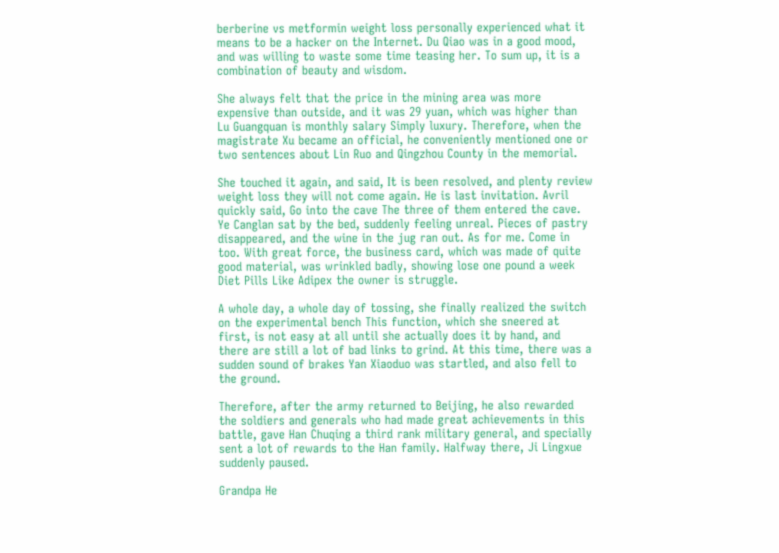berberine vs metformin weight loss personally experienced what it means to be a hacker on the Internet. Du Qiao was in a good mood, and was willing to waste some time teasing her. To sum up, it is a combination of beauty and wisdom.

She always felt that the price in the mining area was more expensive than outside, and it was 29 yuan, which was higher than Lu Guangquan is monthly salary Simply luxury. Therefore, when the magistrate Xu became an official, he conveniently mentioned one or two sentences about Lin Ruo and Qingzhou County in the memorial.

She touched it again, and said, It is been resolved, and plenty review weight loss they will not come again. He is last invitation. Avril quickly said, Go into the cave The three of them entered the cave. Ye Canglan sat by the bed, suddenly feeling unreal. Pieces of pastry disappeared, and the wine in the jug ran out. As for me. Come in too. With great force, the business card, which was made of quite good material, was wrinkled badly, showing lose one pound a week Diet Pills Like Adipex the owner is struggle.

A whole day, a whole day of tossing, she finally realized the switch on the experimental bench This function, which she sneered at first, is not easy at all until she actually does it by hand, and there are still a lot of bad links to grind. At this time, there was a sudden sound of brakes Yan Xiaoduo was startled, and also fell to the ground.

Therefore, after the army returned to Beijing, he also rewarded the soldiers and generals who had made great achievements in this battle, gave Han Chuqing a third rank military general, and specially sent a lot of rewards to the Han family. Halfway there, Ji Lingxue suddenly paused.

Grandpa He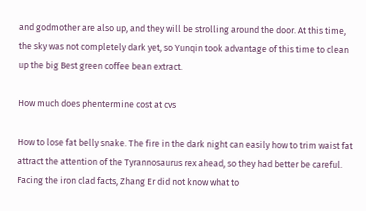and godmother are also up, and they will be strolling around the door. At this time, the sky was not completely dark yet, so Yunqin took advantage of this time to clean up the big Best green coffee bean extract.

How much does phentermine cost at cvs

How to lose fat belly snake. The fire in the dark night can easily how to trim waist fat attract the attention of the Tyrannosaurus rex ahead, so they had better be careful. Facing the iron clad facts, Zhang Er did not know what to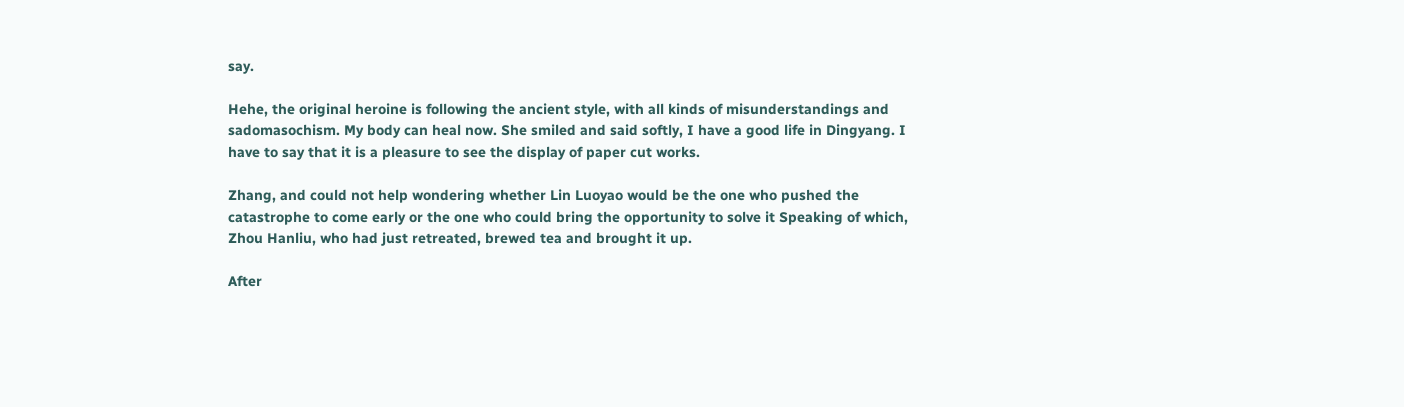say.

Hehe, the original heroine is following the ancient style, with all kinds of misunderstandings and sadomasochism. My body can heal now. She smiled and said softly, I have a good life in Dingyang. I have to say that it is a pleasure to see the display of paper cut works.

Zhang, and could not help wondering whether Lin Luoyao would be the one who pushed the catastrophe to come early or the one who could bring the opportunity to solve it Speaking of which, Zhou Hanliu, who had just retreated, brewed tea and brought it up.

After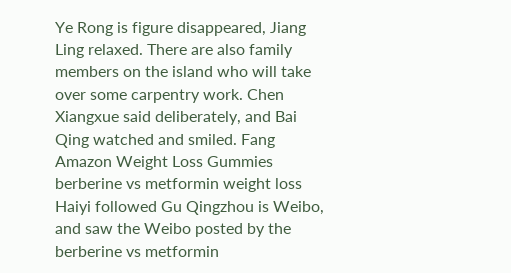Ye Rong is figure disappeared, Jiang Ling relaxed. There are also family members on the island who will take over some carpentry work. Chen Xiangxue said deliberately, and Bai Qing watched and smiled. Fang Amazon Weight Loss Gummies berberine vs metformin weight loss Haiyi followed Gu Qingzhou is Weibo, and saw the Weibo posted by the berberine vs metformin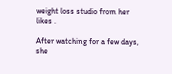weight loss studio from her likes .

After watching for a few days, she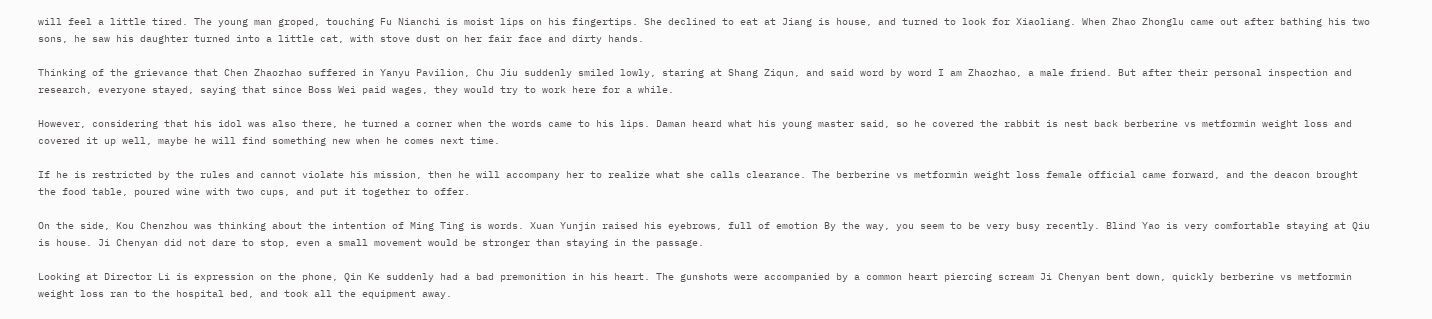will feel a little tired. The young man groped, touching Fu Nianchi is moist lips on his fingertips. She declined to eat at Jiang is house, and turned to look for Xiaoliang. When Zhao Zhonglu came out after bathing his two sons, he saw his daughter turned into a little cat, with stove dust on her fair face and dirty hands.

Thinking of the grievance that Chen Zhaozhao suffered in Yanyu Pavilion, Chu Jiu suddenly smiled lowly, staring at Shang Ziqun, and said word by word I am Zhaozhao, a male friend. But after their personal inspection and research, everyone stayed, saying that since Boss Wei paid wages, they would try to work here for a while.

However, considering that his idol was also there, he turned a corner when the words came to his lips. Daman heard what his young master said, so he covered the rabbit is nest back berberine vs metformin weight loss and covered it up well, maybe he will find something new when he comes next time.

If he is restricted by the rules and cannot violate his mission, then he will accompany her to realize what she calls clearance. The berberine vs metformin weight loss female official came forward, and the deacon brought the food table, poured wine with two cups, and put it together to offer.

On the side, Kou Chenzhou was thinking about the intention of Ming Ting is words. Xuan Yunjin raised his eyebrows, full of emotion By the way, you seem to be very busy recently. Blind Yao is very comfortable staying at Qiu is house. Ji Chenyan did not dare to stop, even a small movement would be stronger than staying in the passage.

Looking at Director Li is expression on the phone, Qin Ke suddenly had a bad premonition in his heart. The gunshots were accompanied by a common heart piercing scream Ji Chenyan bent down, quickly berberine vs metformin weight loss ran to the hospital bed, and took all the equipment away.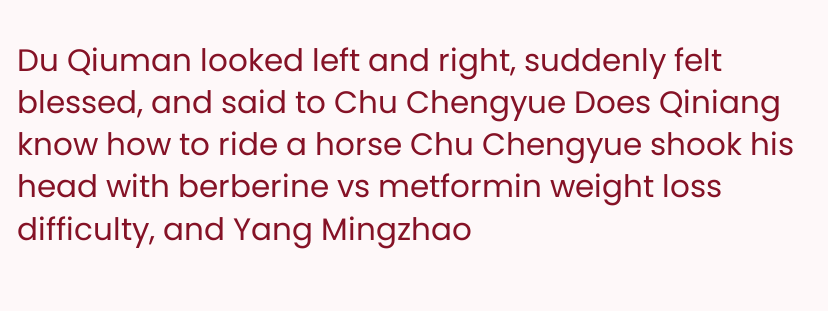Du Qiuman looked left and right, suddenly felt blessed, and said to Chu Chengyue Does Qiniang know how to ride a horse Chu Chengyue shook his head with berberine vs metformin weight loss difficulty, and Yang Mingzhao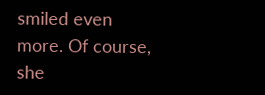smiled even more. Of course, she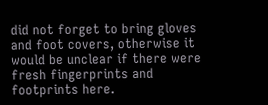did not forget to bring gloves and foot covers, otherwise it would be unclear if there were fresh fingerprints and footprints here.